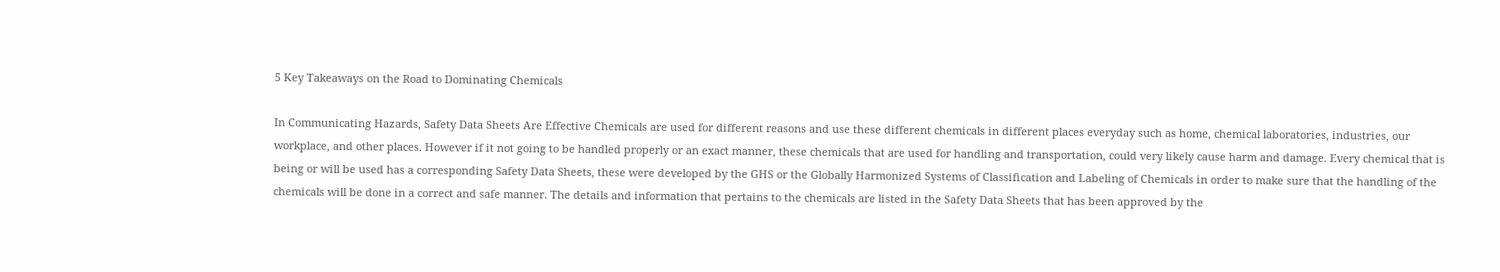5 Key Takeaways on the Road to Dominating Chemicals

In Communicating Hazards, Safety Data Sheets Are Effective Chemicals are used for different reasons and use these different chemicals in different places everyday such as home, chemical laboratories, industries, our workplace, and other places. However if it not going to be handled properly or an exact manner, these chemicals that are used for handling and transportation, could very likely cause harm and damage. Every chemical that is being or will be used has a corresponding Safety Data Sheets, these were developed by the GHS or the Globally Harmonized Systems of Classification and Labeling of Chemicals in order to make sure that the handling of the chemicals will be done in a correct and safe manner. The details and information that pertains to the chemicals are listed in the Safety Data Sheets that has been approved by the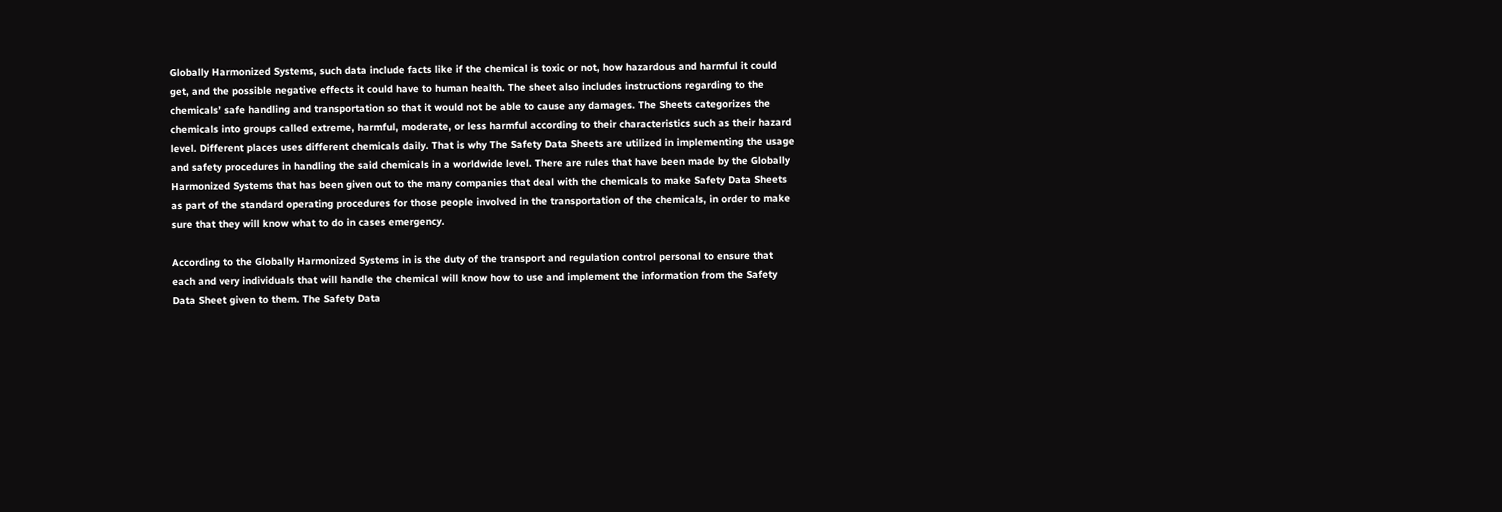Globally Harmonized Systems, such data include facts like if the chemical is toxic or not, how hazardous and harmful it could get, and the possible negative effects it could have to human health. The sheet also includes instructions regarding to the chemicals’ safe handling and transportation so that it would not be able to cause any damages. The Sheets categorizes the chemicals into groups called extreme, harmful, moderate, or less harmful according to their characteristics such as their hazard level. Different places uses different chemicals daily. That is why The Safety Data Sheets are utilized in implementing the usage and safety procedures in handling the said chemicals in a worldwide level. There are rules that have been made by the Globally Harmonized Systems that has been given out to the many companies that deal with the chemicals to make Safety Data Sheets as part of the standard operating procedures for those people involved in the transportation of the chemicals, in order to make sure that they will know what to do in cases emergency.

According to the Globally Harmonized Systems in is the duty of the transport and regulation control personal to ensure that each and very individuals that will handle the chemical will know how to use and implement the information from the Safety Data Sheet given to them. The Safety Data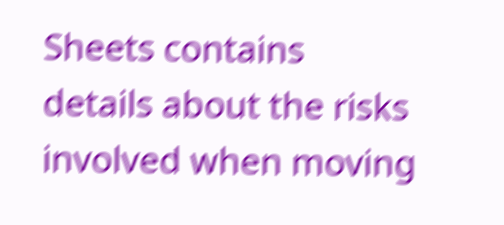Sheets contains details about the risks involved when moving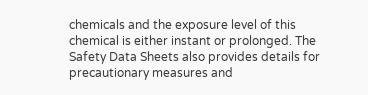chemicals and the exposure level of this chemical is either instant or prolonged. The Safety Data Sheets also provides details for precautionary measures and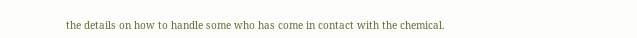the details on how to handle some who has come in contact with the chemical.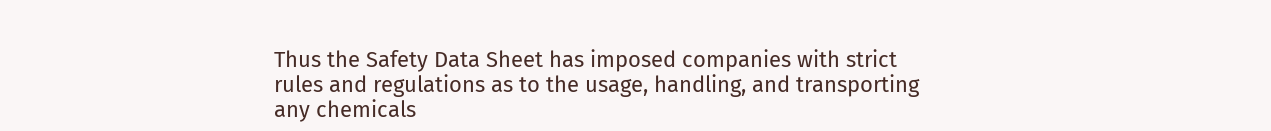Thus the Safety Data Sheet has imposed companies with strict rules and regulations as to the usage, handling, and transporting any chemicals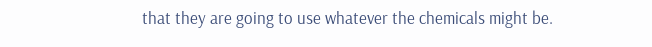that they are going to use whatever the chemicals might be.